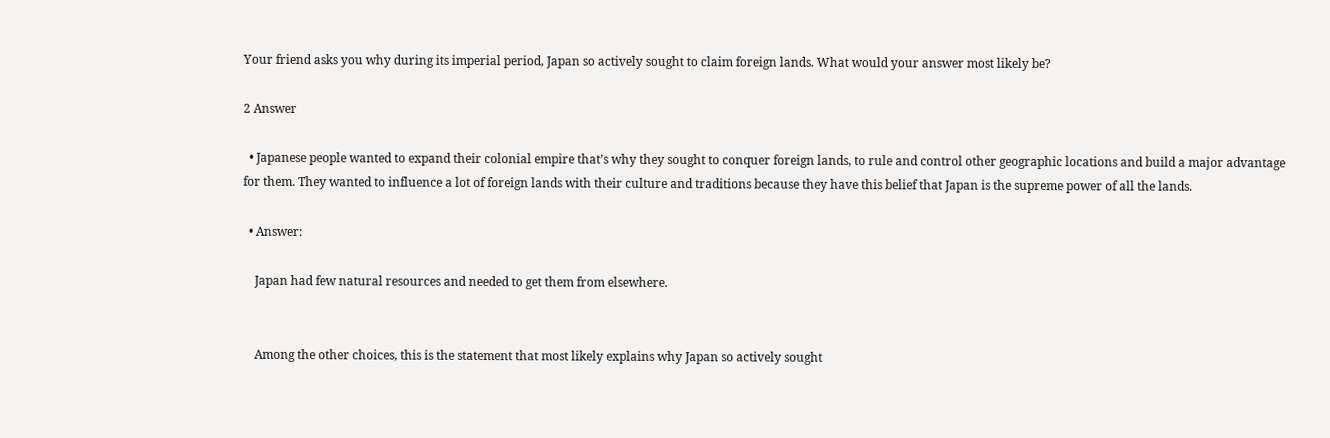Your friend asks you why during its imperial period, Japan so actively sought to claim foreign lands. What would your answer most likely be?

2 Answer

  • Japanese people wanted to expand their colonial empire that’s why they sought to conquer foreign lands, to rule and control other geographic locations and build a major advantage for them. They wanted to influence a lot of foreign lands with their culture and traditions because they have this belief that Japan is the supreme power of all the lands.

  • Answer:

    Japan had few natural resources and needed to get them from elsewhere.


    Among the other choices, this is the statement that most likely explains why Japan so actively sought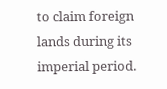to claim foreign lands during its imperial period.